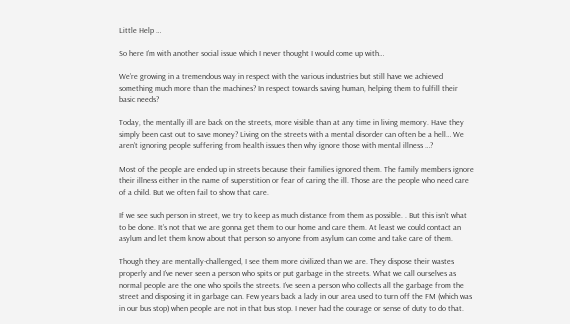Little Help …

So here I’m with another social issue which I never thought I would come up with…

We’re growing in a tremendous way in respect with the various industries but still have we achieved something much more than the machines? In respect towards saving human, helping them to fulfill their basic needs?

Today, the mentally ill are back on the streets, more visible than at any time in living memory. Have they simply been cast out to save money? Living on the streets with a mental disorder can often be a hell… We aren’t ignoring people suffering from health issues then why ignore those with mental illness …?

Most of the people are ended up in streets because their families ignored them. The family members ignore their illness either in the name of superstition or fear of caring the ill. Those are the people who need care of a child. But we often fail to show that care.

If we see such person in street, we try to keep as much distance from them as possible. . But this isn’t what to be done. It’s not that we are gonna get them to our home and care them. At least we could contact an asylum and let them know about that person so anyone from asylum can come and take care of them.

Though they are mentally-challenged, I see them more civilized than we are. They dispose their wastes properly and I’ve never seen a person who spits or put garbage in the streets. What we call ourselves as normal people are the one who spoils the streets. I’ve seen a person who collects all the garbage from the street and disposing it in garbage can. Few years back a lady in our area used to turn off the FM (which was in our bus stop) when people are not in that bus stop. I never had the courage or sense of duty to do that.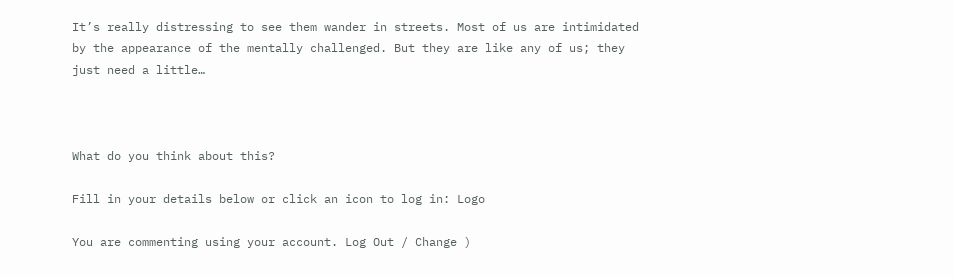It’s really distressing to see them wander in streets. Most of us are intimidated by the appearance of the mentally challenged. But they are like any of us; they just need a little…



What do you think about this?

Fill in your details below or click an icon to log in: Logo

You are commenting using your account. Log Out / Change )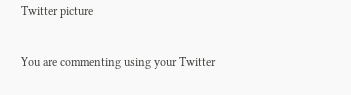Twitter picture

You are commenting using your Twitter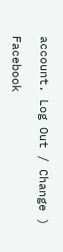account. Log Out / Change )

Facebook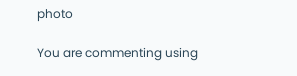photo

You are commenting using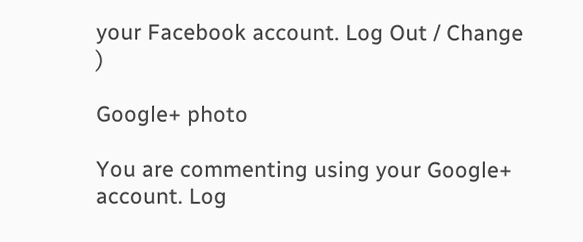your Facebook account. Log Out / Change )

Google+ photo

You are commenting using your Google+ account. Log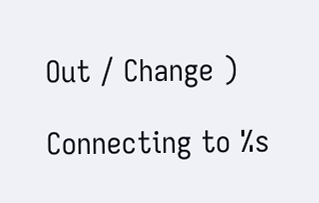Out / Change )

Connecting to %s